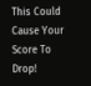This Could Cause Your Score To Drop!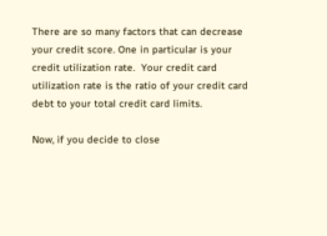There are so many factors that can decrease your credit score. One in particular is your credit utilization rate.  Your credit card utilization rate is the ratio of your credit card debt to your total credit card limits.

Now, if you decide to close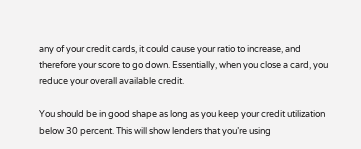any of your credit cards, it could cause your ratio to increase, and therefore your score to go down. Essentially, when you close a card, you reduce your overall available credit.

You should be in good shape as long as you keep your credit utilization below 30 percent. This will show lenders that you’re using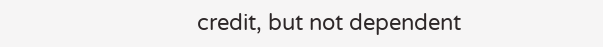credit, but not dependent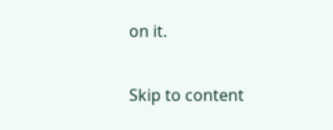on it.

Skip to content